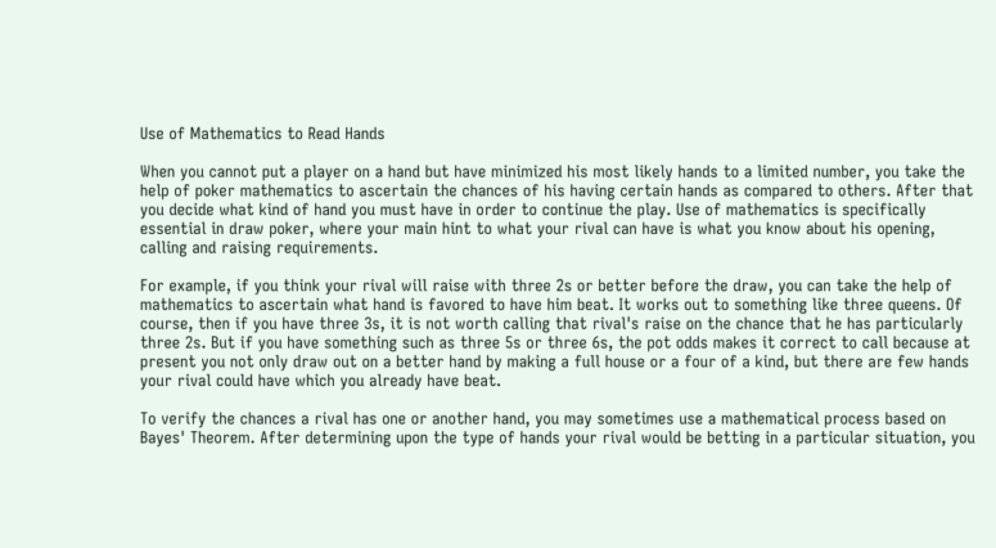Use of Mathematics to Read Hands

When you cannot put a player on a hand but have minimized his most likely hands to a limited number, you take the help of poker mathematics to ascertain the chances of his having certain hands as compared to others. After that you decide what kind of hand you must have in order to continue the play. Use of mathematics is specifically essential in draw poker, where your main hint to what your rival can have is what you know about his opening, calling and raising requirements.

For example, if you think your rival will raise with three 2s or better before the draw, you can take the help of mathematics to ascertain what hand is favored to have him beat. It works out to something like three queens. Of course, then if you have three 3s, it is not worth calling that rival's raise on the chance that he has particularly three 2s. But if you have something such as three 5s or three 6s, the pot odds makes it correct to call because at present you not only draw out on a better hand by making a full house or a four of a kind, but there are few hands your rival could have which you already have beat.

To verify the chances a rival has one or another hand, you may sometimes use a mathematical process based on Bayes' Theorem. After determining upon the type of hands your rival would be betting in a particular situation, you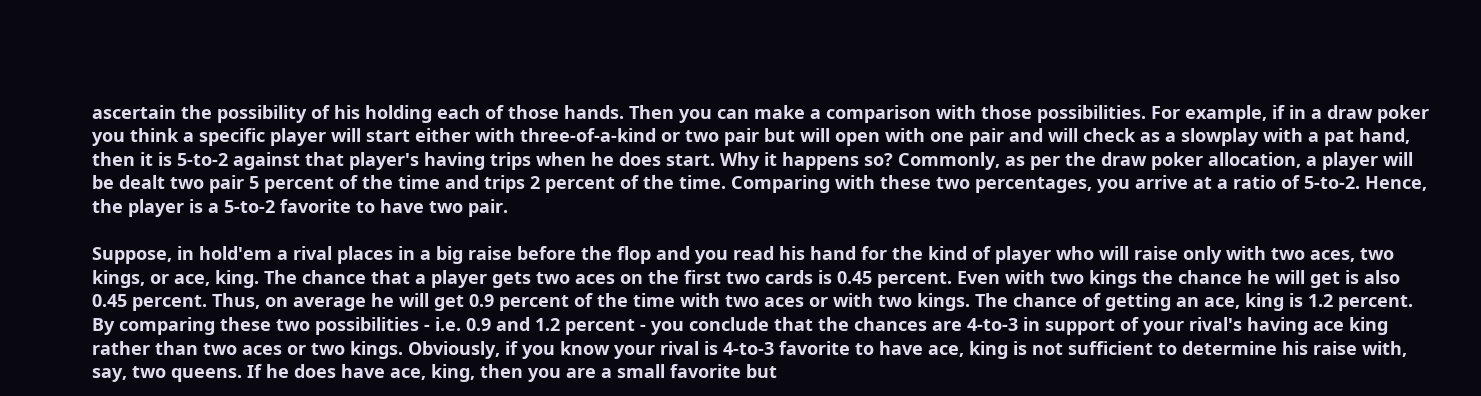ascertain the possibility of his holding each of those hands. Then you can make a comparison with those possibilities. For example, if in a draw poker you think a specific player will start either with three-of-a-kind or two pair but will open with one pair and will check as a slowplay with a pat hand, then it is 5-to-2 against that player's having trips when he does start. Why it happens so? Commonly, as per the draw poker allocation, a player will be dealt two pair 5 percent of the time and trips 2 percent of the time. Comparing with these two percentages, you arrive at a ratio of 5-to-2. Hence, the player is a 5-to-2 favorite to have two pair.

Suppose, in hold'em a rival places in a big raise before the flop and you read his hand for the kind of player who will raise only with two aces, two kings, or ace, king. The chance that a player gets two aces on the first two cards is 0.45 percent. Even with two kings the chance he will get is also 0.45 percent. Thus, on average he will get 0.9 percent of the time with two aces or with two kings. The chance of getting an ace, king is 1.2 percent. By comparing these two possibilities - i.e. 0.9 and 1.2 percent - you conclude that the chances are 4-to-3 in support of your rival's having ace king rather than two aces or two kings. Obviously, if you know your rival is 4-to-3 favorite to have ace, king is not sufficient to determine his raise with, say, two queens. If he does have ace, king, then you are a small favorite but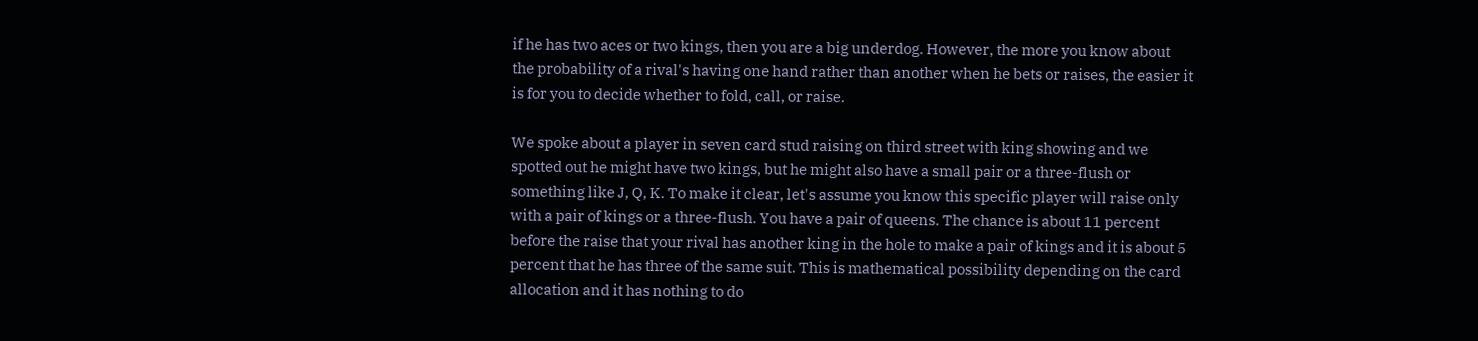if he has two aces or two kings, then you are a big underdog. However, the more you know about the probability of a rival's having one hand rather than another when he bets or raises, the easier it is for you to decide whether to fold, call, or raise.

We spoke about a player in seven card stud raising on third street with king showing and we spotted out he might have two kings, but he might also have a small pair or a three-flush or something like J, Q, K. To make it clear, let's assume you know this specific player will raise only with a pair of kings or a three-flush. You have a pair of queens. The chance is about 11 percent before the raise that your rival has another king in the hole to make a pair of kings and it is about 5 percent that he has three of the same suit. This is mathematical possibility depending on the card allocation and it has nothing to do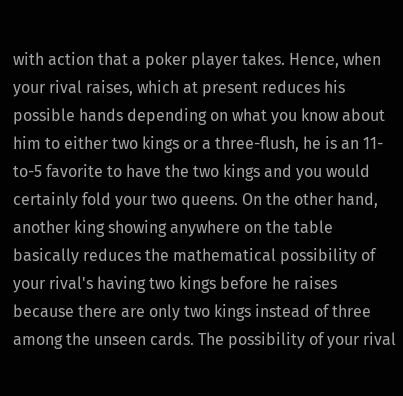with action that a poker player takes. Hence, when your rival raises, which at present reduces his possible hands depending on what you know about him to either two kings or a three-flush, he is an 11-to-5 favorite to have the two kings and you would certainly fold your two queens. On the other hand, another king showing anywhere on the table basically reduces the mathematical possibility of your rival's having two kings before he raises because there are only two kings instead of three among the unseen cards. The possibility of your rival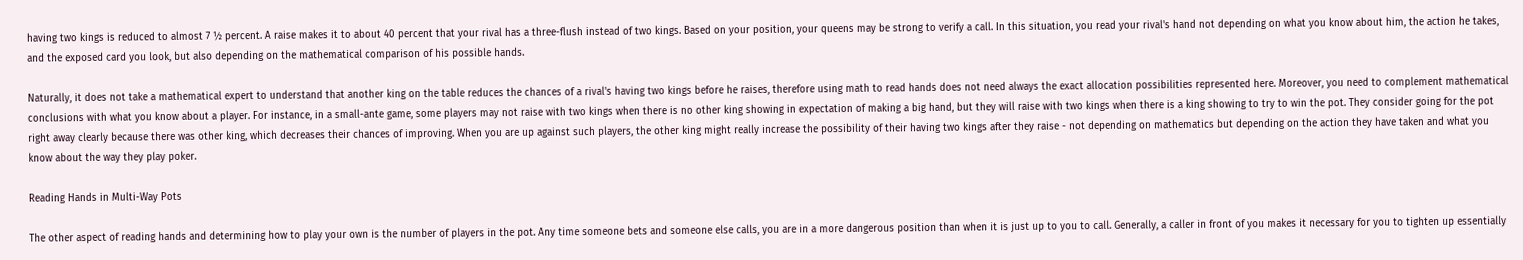having two kings is reduced to almost 7 ½ percent. A raise makes it to about 40 percent that your rival has a three-flush instead of two kings. Based on your position, your queens may be strong to verify a call. In this situation, you read your rival's hand not depending on what you know about him, the action he takes, and the exposed card you look, but also depending on the mathematical comparison of his possible hands.

Naturally, it does not take a mathematical expert to understand that another king on the table reduces the chances of a rival's having two kings before he raises, therefore using math to read hands does not need always the exact allocation possibilities represented here. Moreover, you need to complement mathematical conclusions with what you know about a player. For instance, in a small-ante game, some players may not raise with two kings when there is no other king showing in expectation of making a big hand, but they will raise with two kings when there is a king showing to try to win the pot. They consider going for the pot right away clearly because there was other king, which decreases their chances of improving. When you are up against such players, the other king might really increase the possibility of their having two kings after they raise - not depending on mathematics but depending on the action they have taken and what you know about the way they play poker.

Reading Hands in Multi-Way Pots

The other aspect of reading hands and determining how to play your own is the number of players in the pot. Any time someone bets and someone else calls, you are in a more dangerous position than when it is just up to you to call. Generally, a caller in front of you makes it necessary for you to tighten up essentially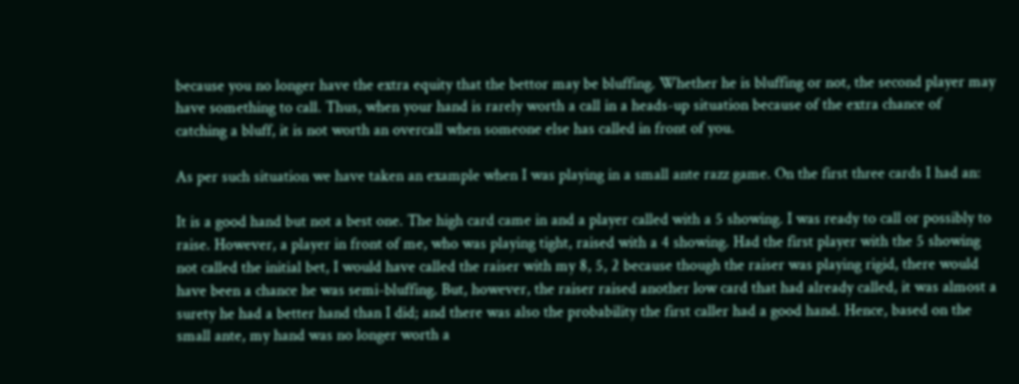because you no longer have the extra equity that the bettor may be bluffing. Whether he is bluffing or not, the second player may have something to call. Thus, when your hand is rarely worth a call in a heads-up situation because of the extra chance of catching a bluff, it is not worth an overcall when someone else has called in front of you.

As per such situation we have taken an example when I was playing in a small ante razz game. On the first three cards I had an:

It is a good hand but not a best one. The high card came in and a player called with a 5 showing. I was ready to call or possibly to raise. However, a player in front of me, who was playing tight, raised with a 4 showing. Had the first player with the 5 showing not called the initial bet, I would have called the raiser with my 8, 5, 2 because though the raiser was playing rigid, there would have been a chance he was semi-bluffing. But, however, the raiser raised another low card that had already called, it was almost a surety he had a better hand than I did; and there was also the probability the first caller had a good hand. Hence, based on the small ante, my hand was no longer worth a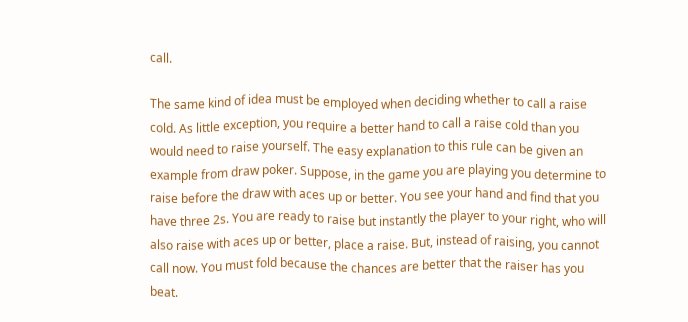call.

The same kind of idea must be employed when deciding whether to call a raise cold. As little exception, you require a better hand to call a raise cold than you would need to raise yourself. The easy explanation to this rule can be given an example from draw poker. Suppose, in the game you are playing you determine to raise before the draw with aces up or better. You see your hand and find that you have three 2s. You are ready to raise but instantly the player to your right, who will also raise with aces up or better, place a raise. But, instead of raising, you cannot call now. You must fold because the chances are better that the raiser has you beat.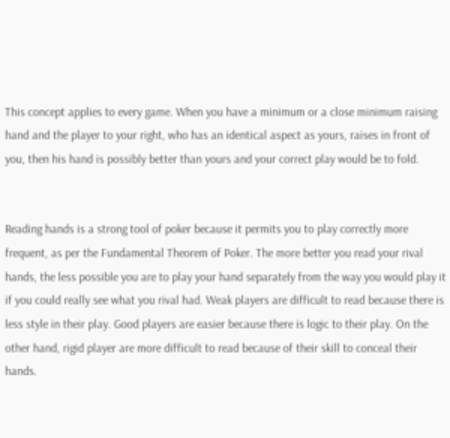This concept applies to every game. When you have a minimum or a close minimum raising hand and the player to your right, who has an identical aspect as yours, raises in front of you, then his hand is possibly better than yours and your correct play would be to fold.


Reading hands is a strong tool of poker because it permits you to play correctly more frequent, as per the Fundamental Theorem of Poker. The more better you read your rival hands, the less possible you are to play your hand separately from the way you would play it if you could really see what you rival had. Weak players are difficult to read because there is less style in their play. Good players are easier because there is logic to their play. On the other hand, rigid player are more difficult to read because of their skill to conceal their hands.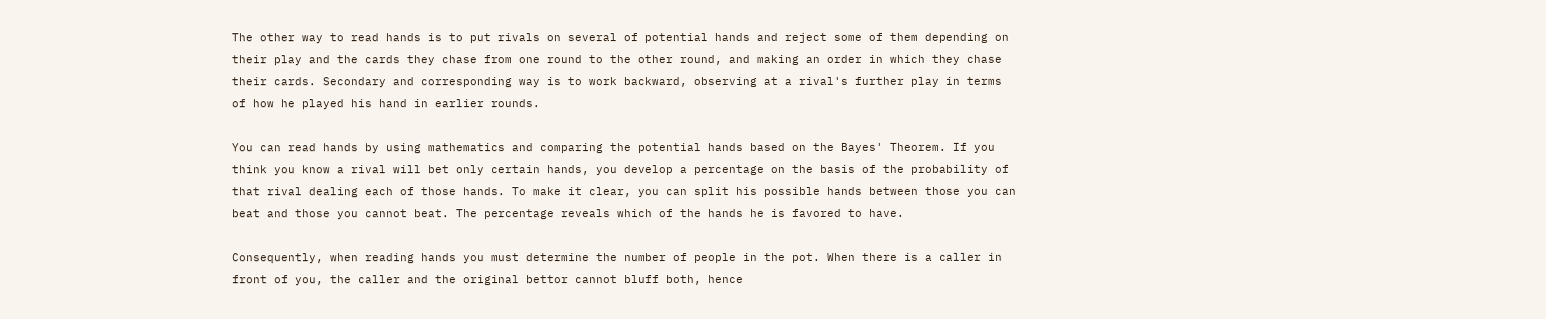The other way to read hands is to put rivals on several of potential hands and reject some of them depending on their play and the cards they chase from one round to the other round, and making an order in which they chase their cards. Secondary and corresponding way is to work backward, observing at a rival's further play in terms of how he played his hand in earlier rounds.

You can read hands by using mathematics and comparing the potential hands based on the Bayes' Theorem. If you think you know a rival will bet only certain hands, you develop a percentage on the basis of the probability of that rival dealing each of those hands. To make it clear, you can split his possible hands between those you can beat and those you cannot beat. The percentage reveals which of the hands he is favored to have.

Consequently, when reading hands you must determine the number of people in the pot. When there is a caller in front of you, the caller and the original bettor cannot bluff both, hence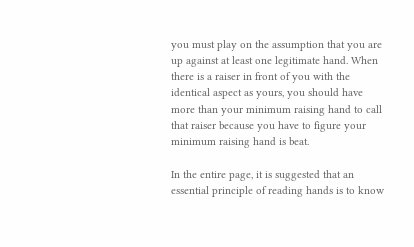you must play on the assumption that you are up against at least one legitimate hand. When there is a raiser in front of you with the identical aspect as yours, you should have more than your minimum raising hand to call that raiser because you have to figure your minimum raising hand is beat.

In the entire page, it is suggested that an essential principle of reading hands is to know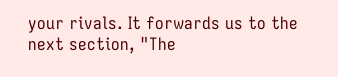your rivals. It forwards us to the next section, "The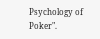Psychology of Poker".